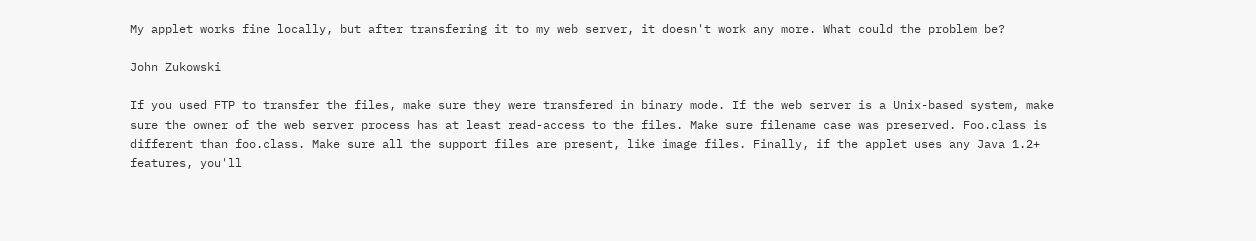My applet works fine locally, but after transfering it to my web server, it doesn't work any more. What could the problem be?

John Zukowski

If you used FTP to transfer the files, make sure they were transfered in binary mode. If the web server is a Unix-based system, make sure the owner of the web server process has at least read-access to the files. Make sure filename case was preserved. Foo.class is different than foo.class. Make sure all the support files are present, like image files. Finally, if the applet uses any Java 1.2+ features, you'll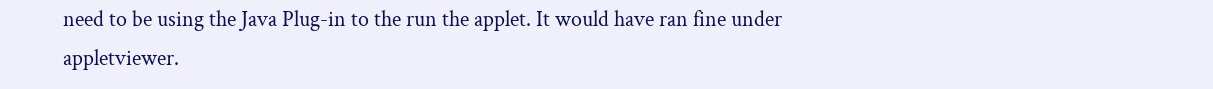need to be using the Java Plug-in to the run the applet. It would have ran fine under appletviewer.